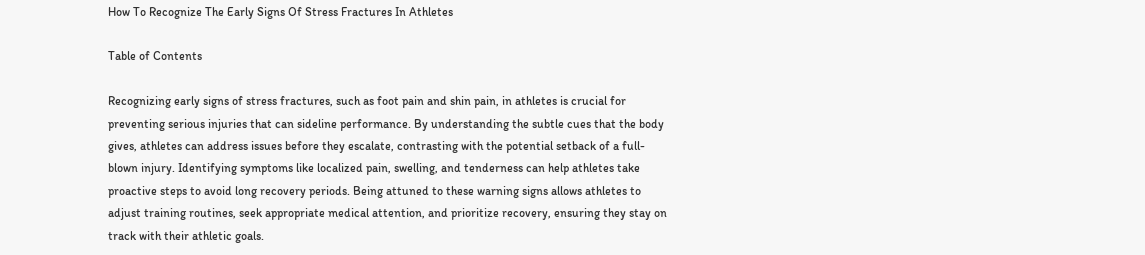How To Recognize The Early Signs Of Stress Fractures In Athletes

Table of Contents

Recognizing early signs of stress fractures, such as foot pain and shin pain, in athletes is crucial for preventing serious injuries that can sideline performance. By understanding the subtle cues that the body gives, athletes can address issues before they escalate, contrasting with the potential setback of a full-blown injury. Identifying symptoms like localized pain, swelling, and tenderness can help athletes take proactive steps to avoid long recovery periods. Being attuned to these warning signs allows athletes to adjust training routines, seek appropriate medical attention, and prioritize recovery, ensuring they stay on track with their athletic goals.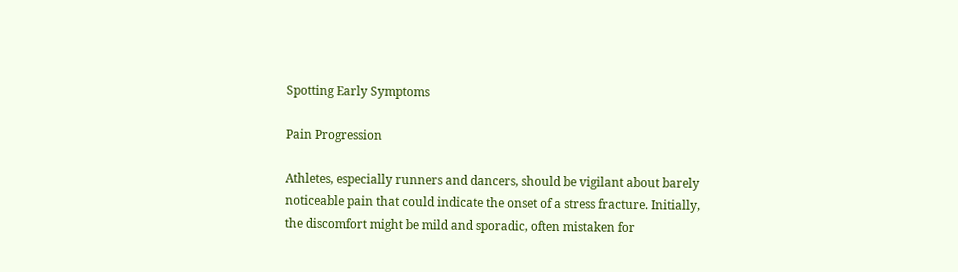Spotting Early Symptoms

Pain Progression

Athletes, especially runners and dancers, should be vigilant about barely noticeable pain that could indicate the onset of a stress fracture. Initially, the discomfort might be mild and sporadic, often mistaken for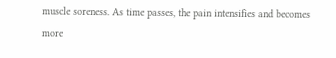muscle soreness. As time passes, the pain intensifies and becomes more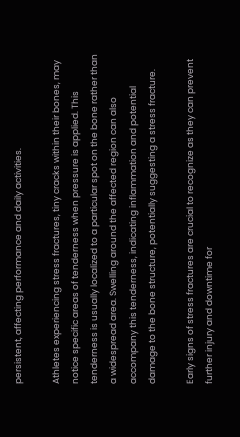persistent, affecting performance and daily activities.

Athletes experiencing stress fractures, tiny cracks within their bones, may notice specific areas of tenderness when pressure is applied. This tenderness is usually localized to a particular spot on the bone rather than a widespread area. Swelling around the affected region can also accompany this tenderness, indicating inflammation and potential damage to the bone structure, potentially suggesting a stress fracture.

Early signs of stress fractures are crucial to recognize as they can prevent further injury and downtime for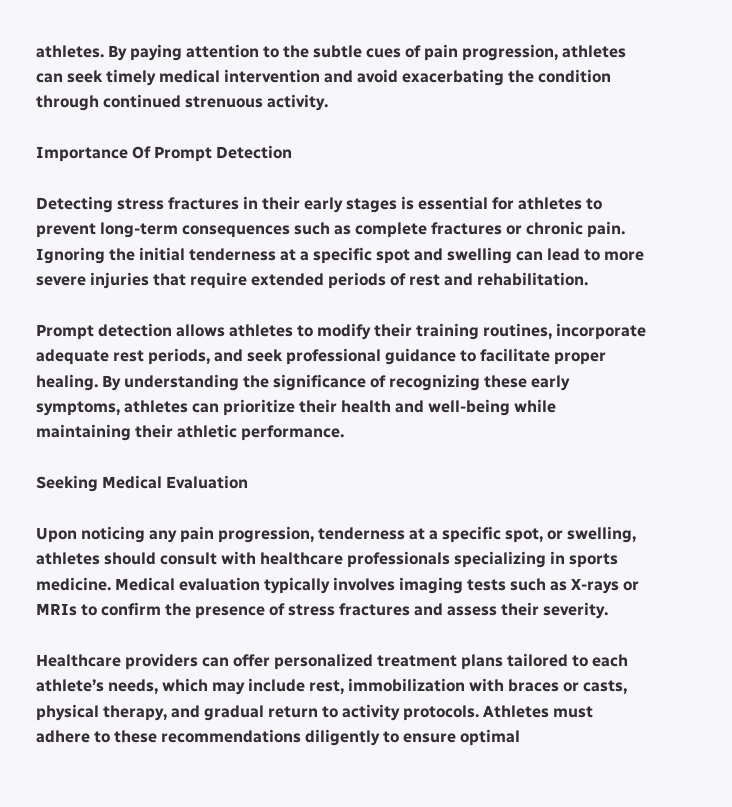athletes. By paying attention to the subtle cues of pain progression, athletes can seek timely medical intervention and avoid exacerbating the condition through continued strenuous activity.

Importance Of Prompt Detection

Detecting stress fractures in their early stages is essential for athletes to prevent long-term consequences such as complete fractures or chronic pain. Ignoring the initial tenderness at a specific spot and swelling can lead to more severe injuries that require extended periods of rest and rehabilitation.

Prompt detection allows athletes to modify their training routines, incorporate adequate rest periods, and seek professional guidance to facilitate proper healing. By understanding the significance of recognizing these early symptoms, athletes can prioritize their health and well-being while maintaining their athletic performance.

Seeking Medical Evaluation

Upon noticing any pain progression, tenderness at a specific spot, or swelling, athletes should consult with healthcare professionals specializing in sports medicine. Medical evaluation typically involves imaging tests such as X-rays or MRIs to confirm the presence of stress fractures and assess their severity.

Healthcare providers can offer personalized treatment plans tailored to each athlete’s needs, which may include rest, immobilization with braces or casts, physical therapy, and gradual return to activity protocols. Athletes must adhere to these recommendations diligently to ensure optimal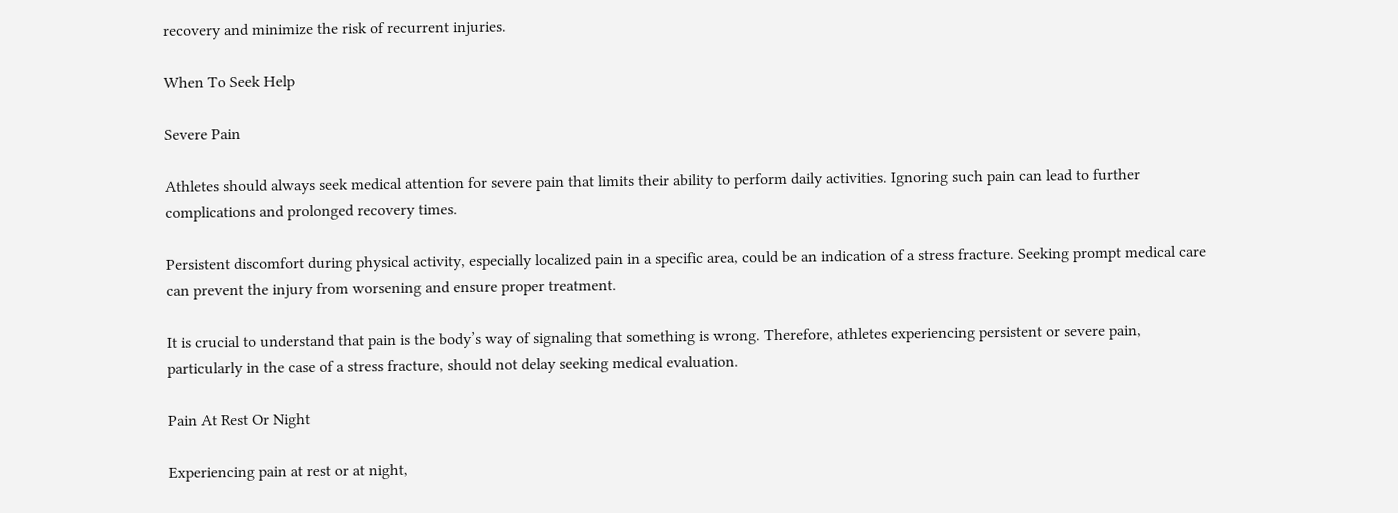recovery and minimize the risk of recurrent injuries.

When To Seek Help

Severe Pain

Athletes should always seek medical attention for severe pain that limits their ability to perform daily activities. Ignoring such pain can lead to further complications and prolonged recovery times.

Persistent discomfort during physical activity, especially localized pain in a specific area, could be an indication of a stress fracture. Seeking prompt medical care can prevent the injury from worsening and ensure proper treatment.

It is crucial to understand that pain is the body’s way of signaling that something is wrong. Therefore, athletes experiencing persistent or severe pain, particularly in the case of a stress fracture, should not delay seeking medical evaluation.

Pain At Rest Or Night

Experiencing pain at rest or at night,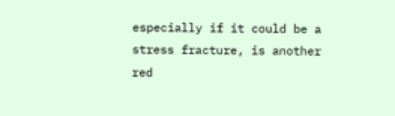especially if it could be a stress fracture, is another red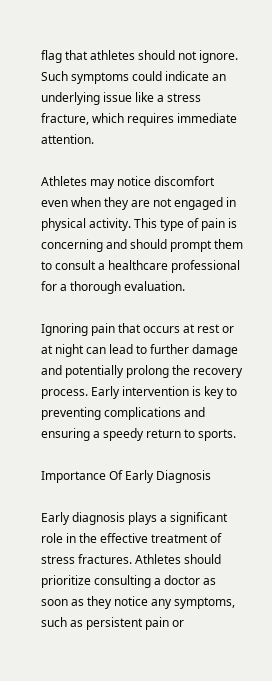flag that athletes should not ignore. Such symptoms could indicate an underlying issue like a stress fracture, which requires immediate attention.

Athletes may notice discomfort even when they are not engaged in physical activity. This type of pain is concerning and should prompt them to consult a healthcare professional for a thorough evaluation.

Ignoring pain that occurs at rest or at night can lead to further damage and potentially prolong the recovery process. Early intervention is key to preventing complications and ensuring a speedy return to sports.

Importance Of Early Diagnosis

Early diagnosis plays a significant role in the effective treatment of stress fractures. Athletes should prioritize consulting a doctor as soon as they notice any symptoms, such as persistent pain or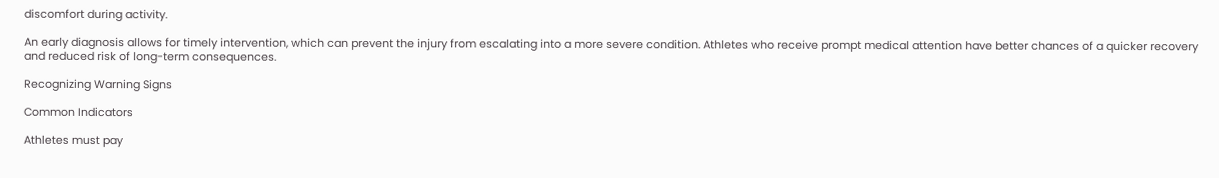discomfort during activity.

An early diagnosis allows for timely intervention, which can prevent the injury from escalating into a more severe condition. Athletes who receive prompt medical attention have better chances of a quicker recovery and reduced risk of long-term consequences.

Recognizing Warning Signs

Common Indicators

Athletes must pay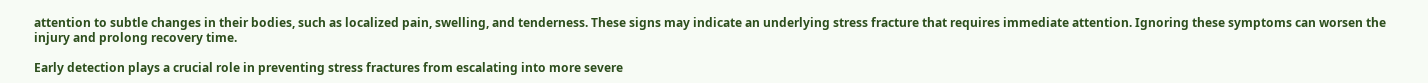attention to subtle changes in their bodies, such as localized pain, swelling, and tenderness. These signs may indicate an underlying stress fracture that requires immediate attention. Ignoring these symptoms can worsen the injury and prolong recovery time.

Early detection plays a crucial role in preventing stress fractures from escalating into more severe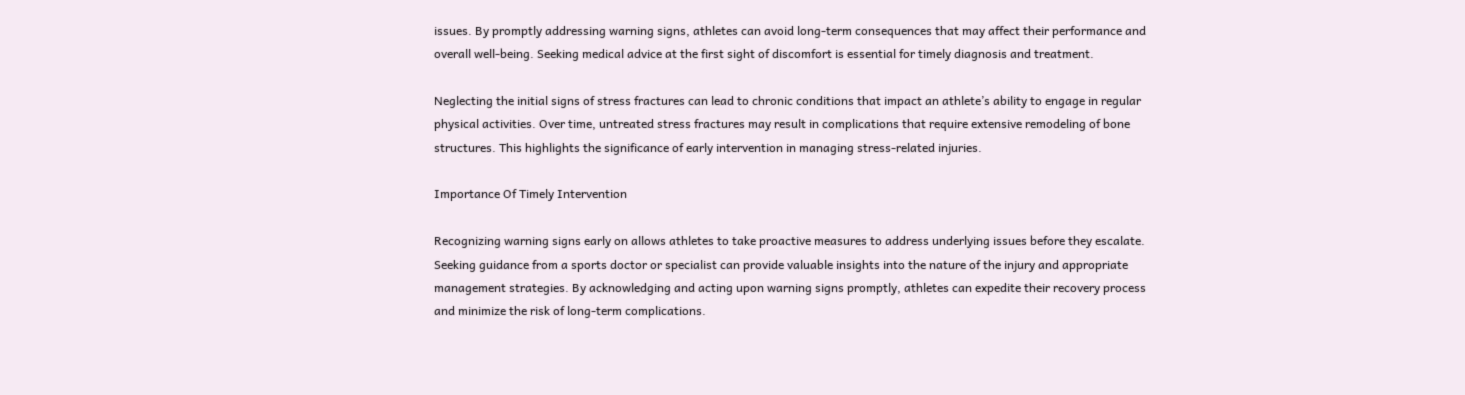issues. By promptly addressing warning signs, athletes can avoid long-term consequences that may affect their performance and overall well-being. Seeking medical advice at the first sight of discomfort is essential for timely diagnosis and treatment.

Neglecting the initial signs of stress fractures can lead to chronic conditions that impact an athlete’s ability to engage in regular physical activities. Over time, untreated stress fractures may result in complications that require extensive remodeling of bone structures. This highlights the significance of early intervention in managing stress-related injuries.

Importance Of Timely Intervention

Recognizing warning signs early on allows athletes to take proactive measures to address underlying issues before they escalate. Seeking guidance from a sports doctor or specialist can provide valuable insights into the nature of the injury and appropriate management strategies. By acknowledging and acting upon warning signs promptly, athletes can expedite their recovery process and minimize the risk of long-term complications.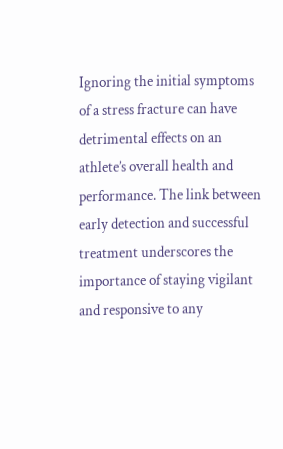Ignoring the initial symptoms of a stress fracture can have detrimental effects on an athlete’s overall health and performance. The link between early detection and successful treatment underscores the importance of staying vigilant and responsive to any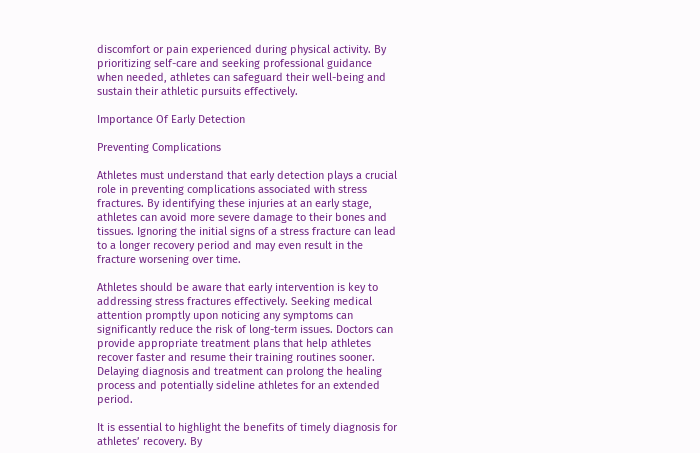discomfort or pain experienced during physical activity. By prioritizing self-care and seeking professional guidance when needed, athletes can safeguard their well-being and sustain their athletic pursuits effectively.

Importance Of Early Detection

Preventing Complications

Athletes must understand that early detection plays a crucial role in preventing complications associated with stress fractures. By identifying these injuries at an early stage, athletes can avoid more severe damage to their bones and tissues. Ignoring the initial signs of a stress fracture can lead to a longer recovery period and may even result in the fracture worsening over time.

Athletes should be aware that early intervention is key to addressing stress fractures effectively. Seeking medical attention promptly upon noticing any symptoms can significantly reduce the risk of long-term issues. Doctors can provide appropriate treatment plans that help athletes recover faster and resume their training routines sooner. Delaying diagnosis and treatment can prolong the healing process and potentially sideline athletes for an extended period.

It is essential to highlight the benefits of timely diagnosis for athletes’ recovery. By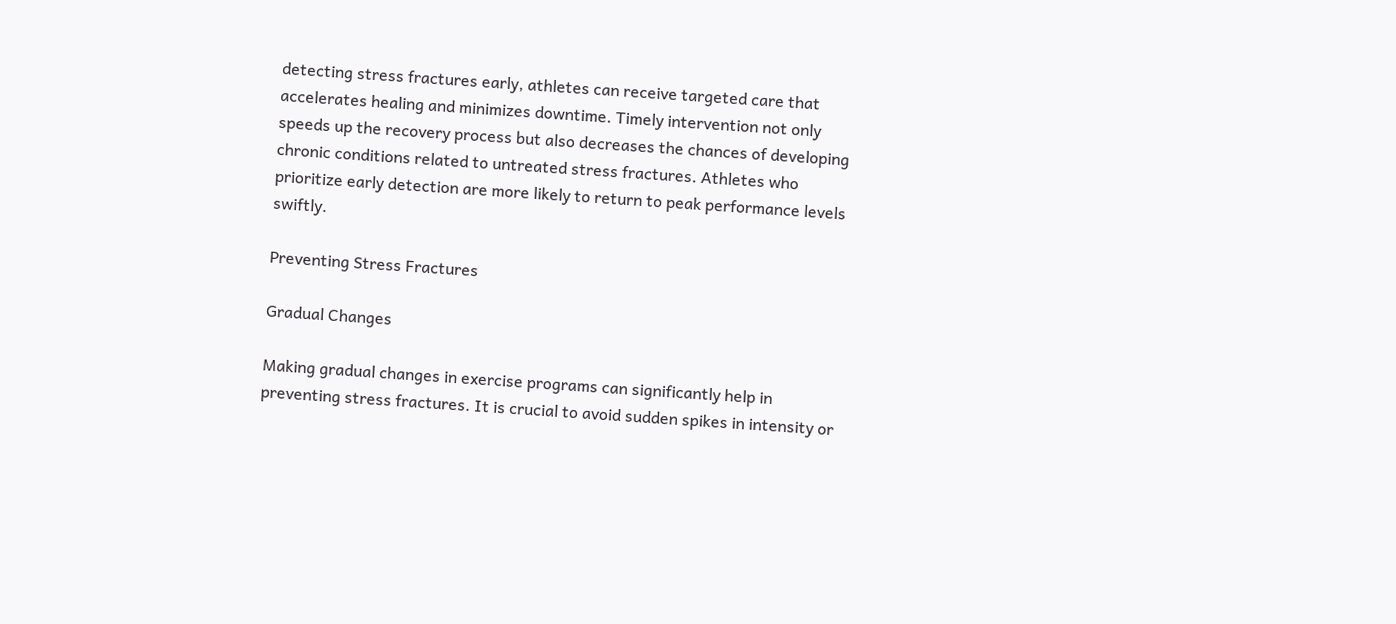detecting stress fractures early, athletes can receive targeted care that accelerates healing and minimizes downtime. Timely intervention not only speeds up the recovery process but also decreases the chances of developing chronic conditions related to untreated stress fractures. Athletes who prioritize early detection are more likely to return to peak performance levels swiftly.

Preventing Stress Fractures

Gradual Changes

Making gradual changes in exercise programs can significantly help in preventing stress fractures. It is crucial to avoid sudden spikes in intensity or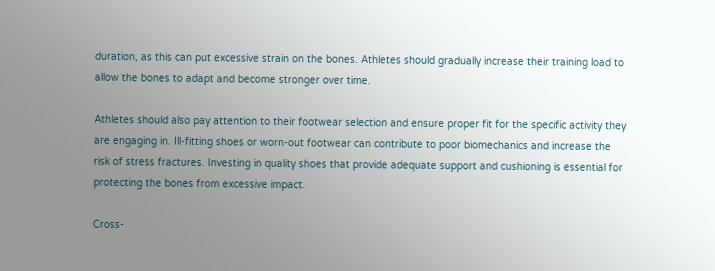duration, as this can put excessive strain on the bones. Athletes should gradually increase their training load to allow the bones to adapt and become stronger over time.

Athletes should also pay attention to their footwear selection and ensure proper fit for the specific activity they are engaging in. Ill-fitting shoes or worn-out footwear can contribute to poor biomechanics and increase the risk of stress fractures. Investing in quality shoes that provide adequate support and cushioning is essential for protecting the bones from excessive impact.

Cross-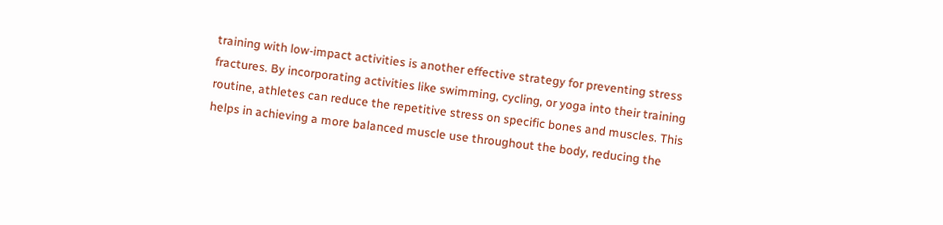training with low-impact activities is another effective strategy for preventing stress fractures. By incorporating activities like swimming, cycling, or yoga into their training routine, athletes can reduce the repetitive stress on specific bones and muscles. This helps in achieving a more balanced muscle use throughout the body, reducing the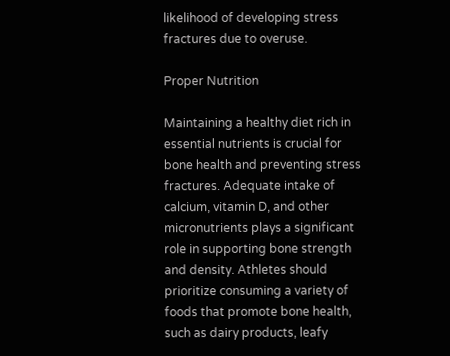likelihood of developing stress fractures due to overuse.

Proper Nutrition

Maintaining a healthy diet rich in essential nutrients is crucial for bone health and preventing stress fractures. Adequate intake of calcium, vitamin D, and other micronutrients plays a significant role in supporting bone strength and density. Athletes should prioritize consuming a variety of foods that promote bone health, such as dairy products, leafy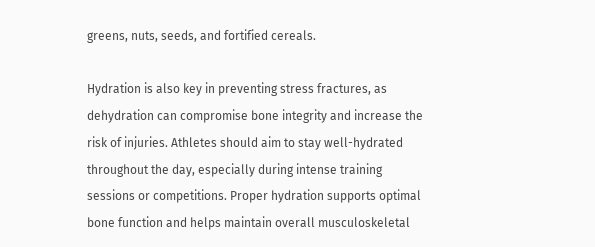greens, nuts, seeds, and fortified cereals.

Hydration is also key in preventing stress fractures, as dehydration can compromise bone integrity and increase the risk of injuries. Athletes should aim to stay well-hydrated throughout the day, especially during intense training sessions or competitions. Proper hydration supports optimal bone function and helps maintain overall musculoskeletal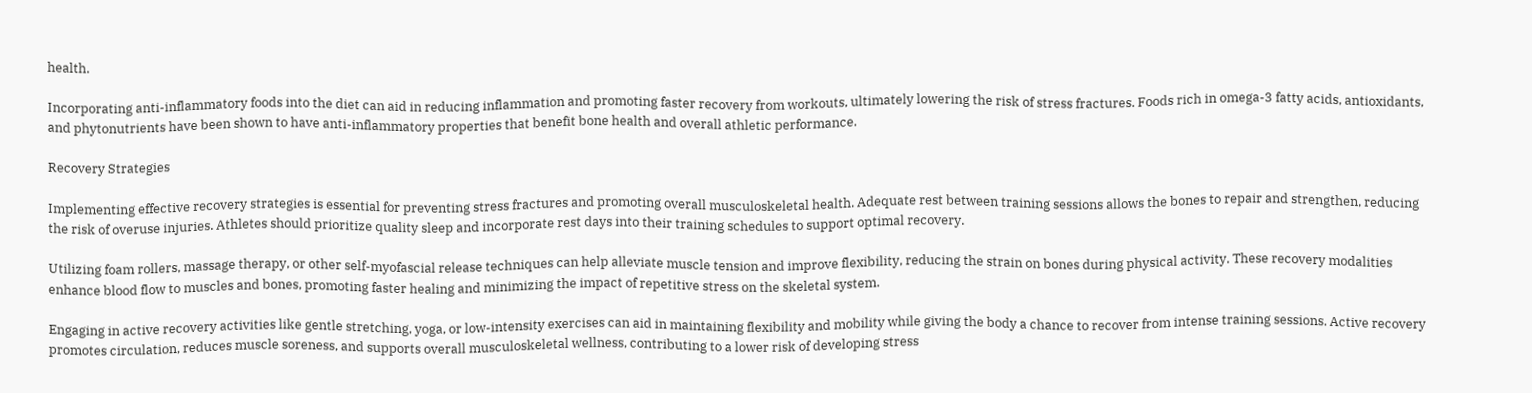health.

Incorporating anti-inflammatory foods into the diet can aid in reducing inflammation and promoting faster recovery from workouts, ultimately lowering the risk of stress fractures. Foods rich in omega-3 fatty acids, antioxidants, and phytonutrients have been shown to have anti-inflammatory properties that benefit bone health and overall athletic performance.

Recovery Strategies

Implementing effective recovery strategies is essential for preventing stress fractures and promoting overall musculoskeletal health. Adequate rest between training sessions allows the bones to repair and strengthen, reducing the risk of overuse injuries. Athletes should prioritize quality sleep and incorporate rest days into their training schedules to support optimal recovery.

Utilizing foam rollers, massage therapy, or other self-myofascial release techniques can help alleviate muscle tension and improve flexibility, reducing the strain on bones during physical activity. These recovery modalities enhance blood flow to muscles and bones, promoting faster healing and minimizing the impact of repetitive stress on the skeletal system.

Engaging in active recovery activities like gentle stretching, yoga, or low-intensity exercises can aid in maintaining flexibility and mobility while giving the body a chance to recover from intense training sessions. Active recovery promotes circulation, reduces muscle soreness, and supports overall musculoskeletal wellness, contributing to a lower risk of developing stress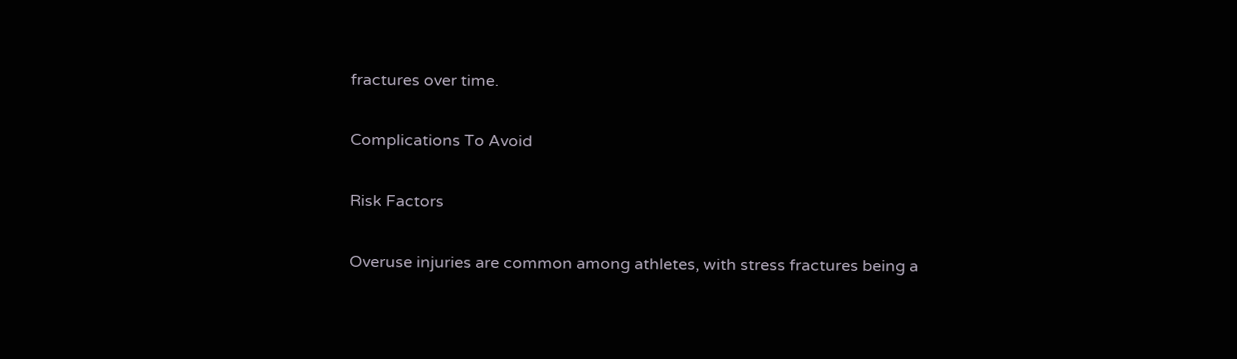fractures over time.

Complications To Avoid

Risk Factors

Overuse injuries are common among athletes, with stress fractures being a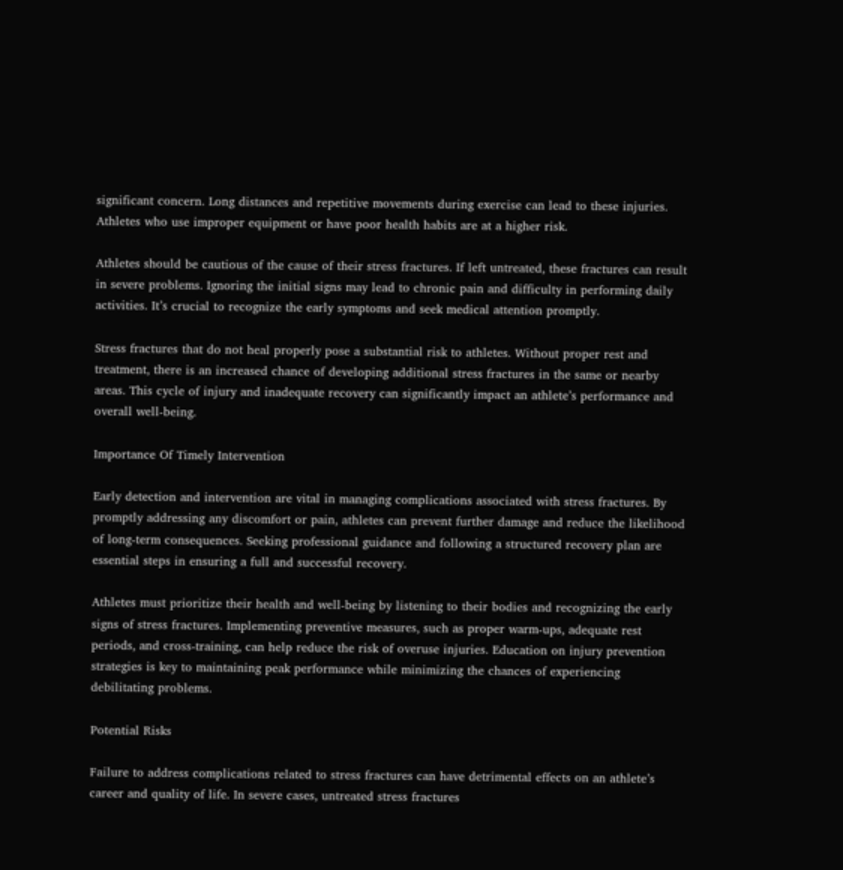significant concern. Long distances and repetitive movements during exercise can lead to these injuries. Athletes who use improper equipment or have poor health habits are at a higher risk.

Athletes should be cautious of the cause of their stress fractures. If left untreated, these fractures can result in severe problems. Ignoring the initial signs may lead to chronic pain and difficulty in performing daily activities. It’s crucial to recognize the early symptoms and seek medical attention promptly.

Stress fractures that do not heal properly pose a substantial risk to athletes. Without proper rest and treatment, there is an increased chance of developing additional stress fractures in the same or nearby areas. This cycle of injury and inadequate recovery can significantly impact an athlete’s performance and overall well-being.

Importance Of Timely Intervention

Early detection and intervention are vital in managing complications associated with stress fractures. By promptly addressing any discomfort or pain, athletes can prevent further damage and reduce the likelihood of long-term consequences. Seeking professional guidance and following a structured recovery plan are essential steps in ensuring a full and successful recovery.

Athletes must prioritize their health and well-being by listening to their bodies and recognizing the early signs of stress fractures. Implementing preventive measures, such as proper warm-ups, adequate rest periods, and cross-training, can help reduce the risk of overuse injuries. Education on injury prevention strategies is key to maintaining peak performance while minimizing the chances of experiencing debilitating problems.

Potential Risks

Failure to address complications related to stress fractures can have detrimental effects on an athlete’s career and quality of life. In severe cases, untreated stress fractures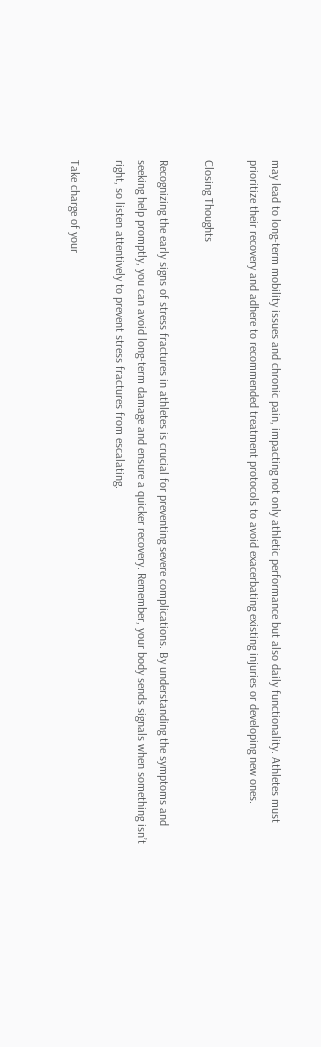may lead to long-term mobility issues and chronic pain, impacting not only athletic performance but also daily functionality. Athletes must prioritize their recovery and adhere to recommended treatment protocols to avoid exacerbating existing injuries or developing new ones.

Closing Thoughts

Recognizing the early signs of stress fractures in athletes is crucial for preventing severe complications. By understanding the symptoms and seeking help promptly, you can avoid long-term damage and ensure a quicker recovery. Remember, your body sends signals when something isn’t right, so listen attentively to prevent stress fractures from escalating.

Take charge of your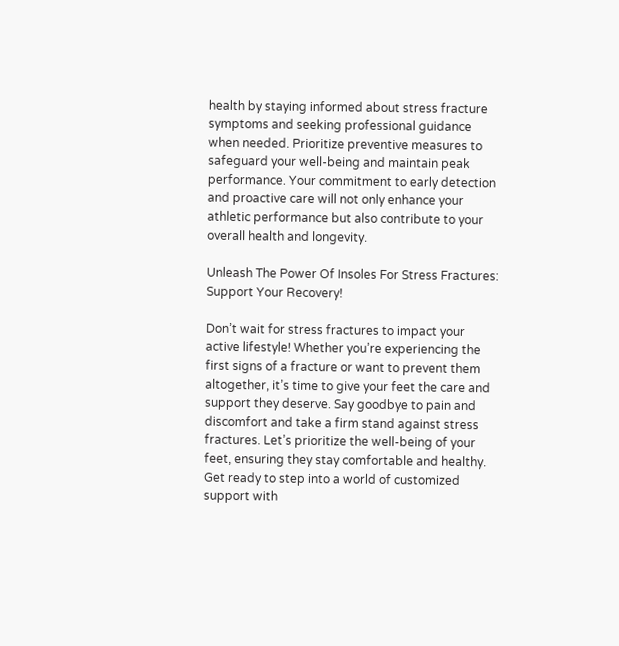health by staying informed about stress fracture symptoms and seeking professional guidance when needed. Prioritize preventive measures to safeguard your well-being and maintain peak performance. Your commitment to early detection and proactive care will not only enhance your athletic performance but also contribute to your overall health and longevity.

Unleash The Power Of Insoles For Stress Fractures: Support Your Recovery!

Don’t wait for stress fractures to impact your active lifestyle! Whether you’re experiencing the first signs of a fracture or want to prevent them altogether, it’s time to give your feet the care and support they deserve. Say goodbye to pain and discomfort and take a firm stand against stress fractures. Let’s prioritize the well-being of your feet, ensuring they stay comfortable and healthy. Get ready to step into a world of customized support with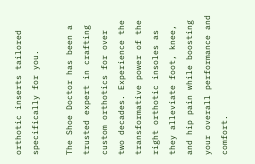orthotic inserts tailored specifically for you.

The Shoe Doctor has been a trusted expert in crafting custom orthotics for over two decades. Experience the transformative power of the right orthotic insoles as they alleviate foot, knee, and hip pain while boosting your overall performance and comfort.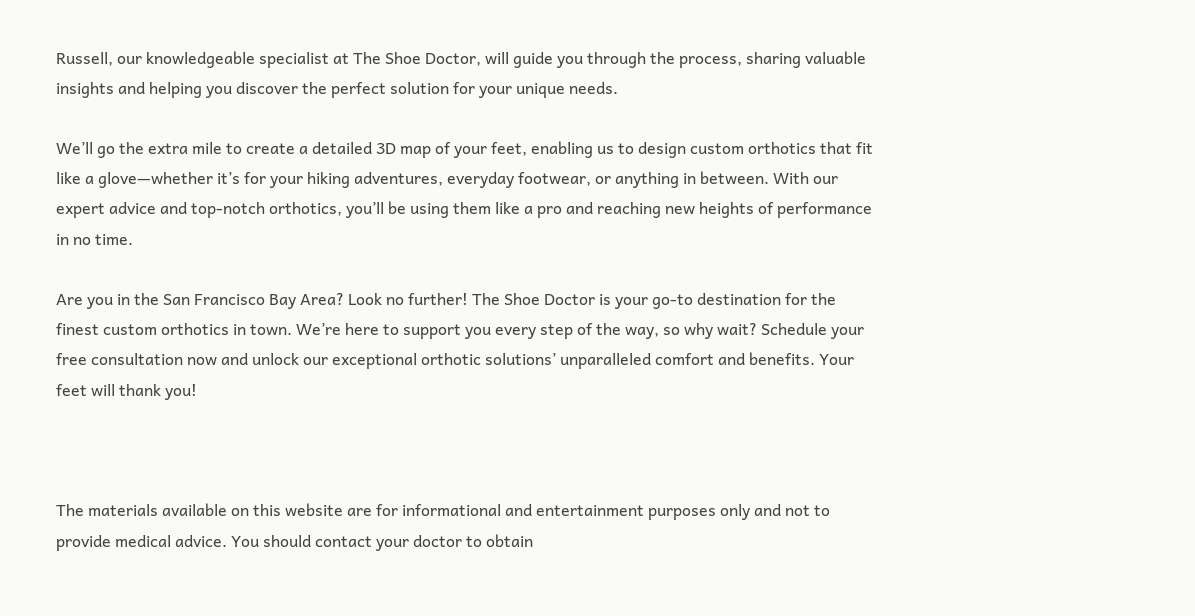Russell, our knowledgeable specialist at The Shoe Doctor, will guide you through the process, sharing valuable insights and helping you discover the perfect solution for your unique needs.

We’ll go the extra mile to create a detailed 3D map of your feet, enabling us to design custom orthotics that fit like a glove—whether it’s for your hiking adventures, everyday footwear, or anything in between. With our expert advice and top-notch orthotics, you’ll be using them like a pro and reaching new heights of performance in no time.

Are you in the San Francisco Bay Area? Look no further! The Shoe Doctor is your go-to destination for the finest custom orthotics in town. We’re here to support you every step of the way, so why wait? Schedule your free consultation now and unlock our exceptional orthotic solutions’ unparalleled comfort and benefits. Your feet will thank you!



The materials available on this website are for informational and entertainment purposes only and not to provide medical advice. You should contact your doctor to obtain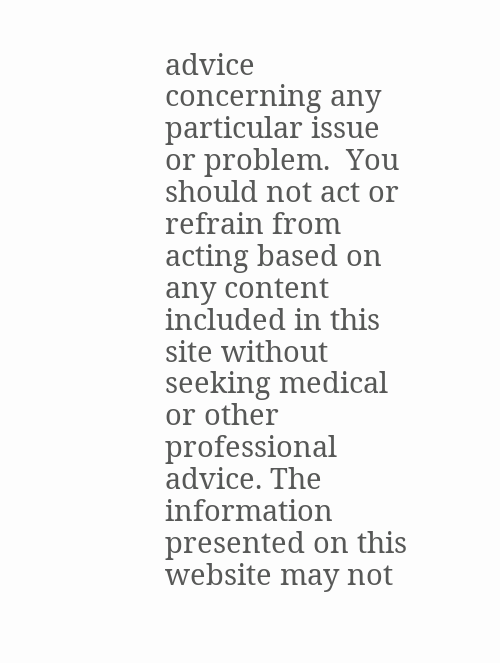advice concerning any particular issue or problem.  You should not act or refrain from acting based on any content included in this site without seeking medical or other professional advice. The information presented on this website may not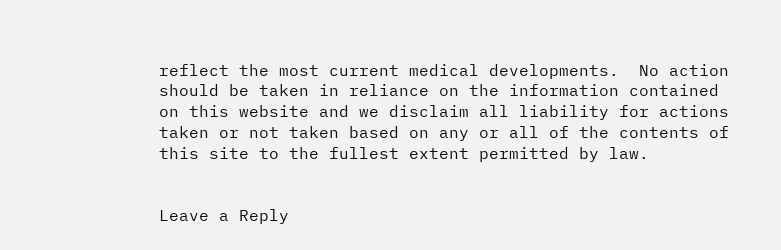reflect the most current medical developments.  No action should be taken in reliance on the information contained on this website and we disclaim all liability for actions taken or not taken based on any or all of the contents of this site to the fullest extent permitted by law.


Leave a Reply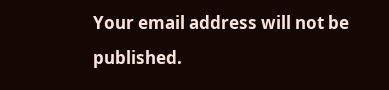Your email address will not be published.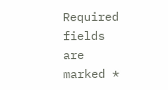Required fields are marked *